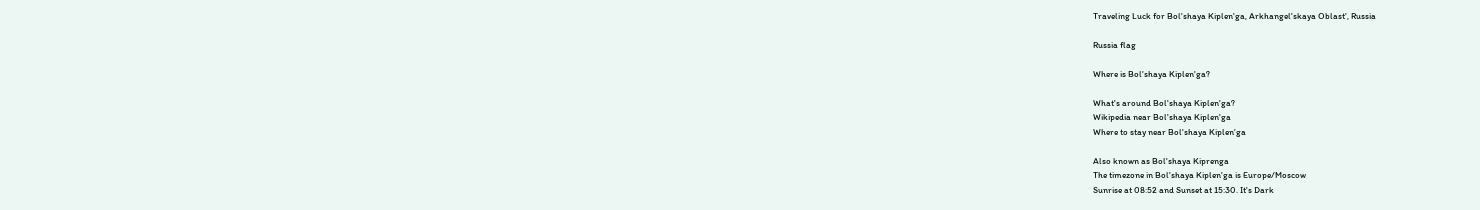Traveling Luck for Bol'shaya Kiplen'ga, Arkhangel'skaya Oblast', Russia

Russia flag

Where is Bol'shaya Kiplen'ga?

What's around Bol'shaya Kiplen'ga?
Wikipedia near Bol'shaya Kiplen'ga
Where to stay near Bol'shaya Kiplen'ga

Also known as Bol'shaya Kiprenga
The timezone in Bol'shaya Kiplen'ga is Europe/Moscow
Sunrise at 08:52 and Sunset at 15:30. It's Dark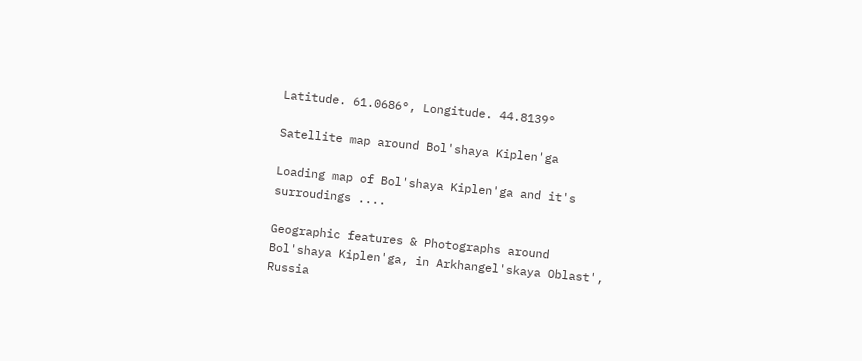Latitude. 61.0686°, Longitude. 44.8139°

Satellite map around Bol'shaya Kiplen'ga

Loading map of Bol'shaya Kiplen'ga and it's surroudings ....

Geographic features & Photographs around Bol'shaya Kiplen'ga, in Arkhangel'skaya Oblast', Russia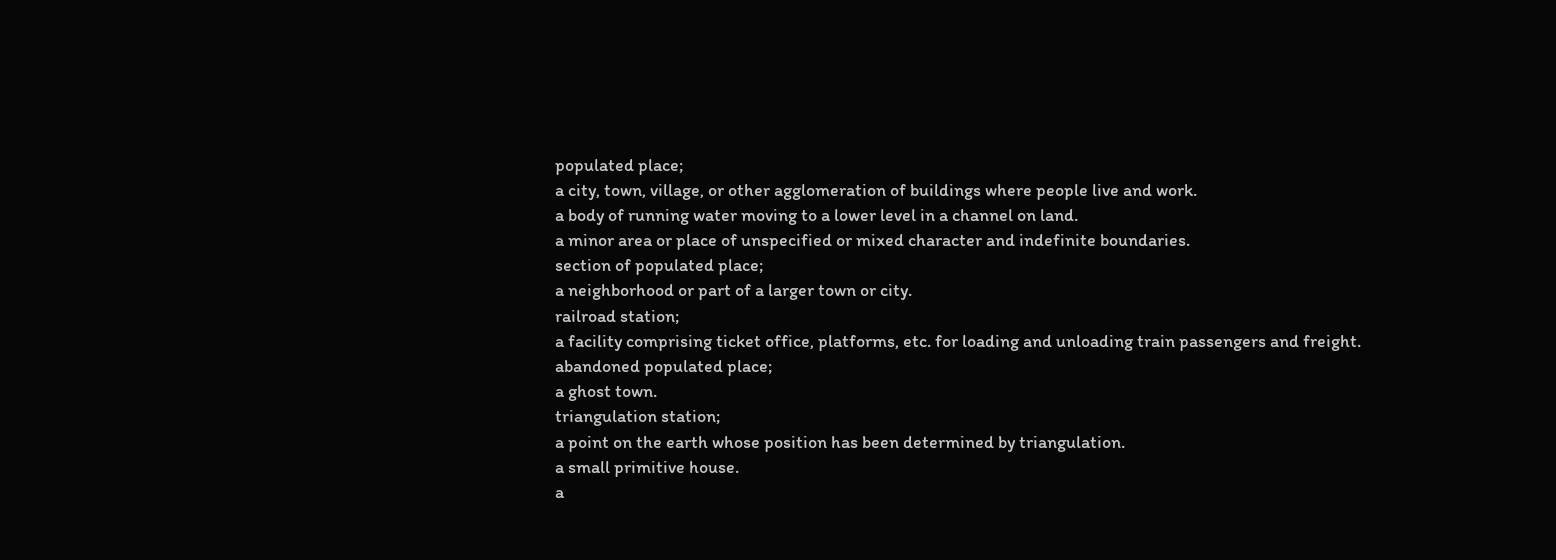populated place;
a city, town, village, or other agglomeration of buildings where people live and work.
a body of running water moving to a lower level in a channel on land.
a minor area or place of unspecified or mixed character and indefinite boundaries.
section of populated place;
a neighborhood or part of a larger town or city.
railroad station;
a facility comprising ticket office, platforms, etc. for loading and unloading train passengers and freight.
abandoned populated place;
a ghost town.
triangulation station;
a point on the earth whose position has been determined by triangulation.
a small primitive house.
a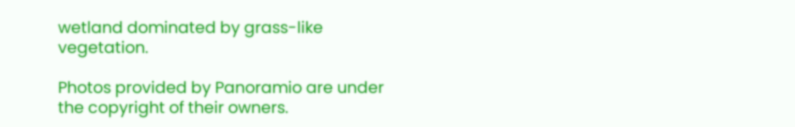wetland dominated by grass-like vegetation.

Photos provided by Panoramio are under the copyright of their owners.